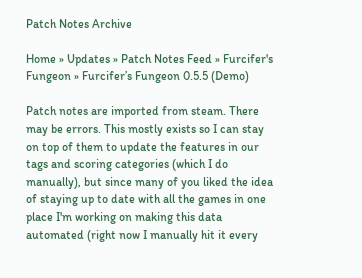Patch Notes Archive

Home » Updates » Patch Notes Feed » Furcifer's Fungeon » Furcifer’s Fungeon 0.5.5 (Demo)

Patch notes are imported from steam. There may be errors. This mostly exists so I can stay on top of them to update the features in our tags and scoring categories (which I do manually), but since many of you liked the idea of staying up to date with all the games in one place I'm working on making this data automated (right now I manually hit it every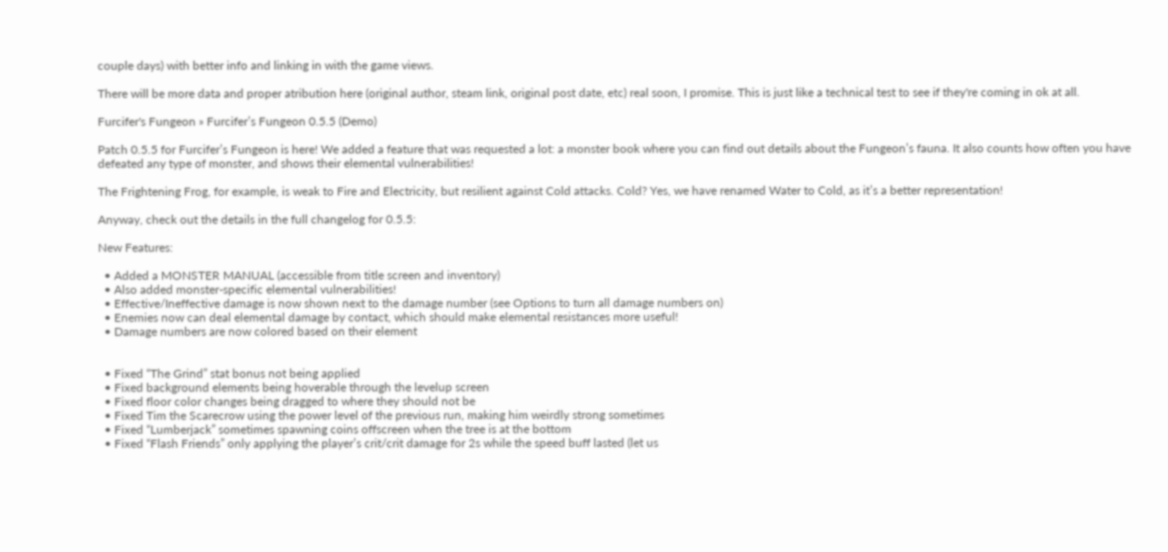couple days) with better info and linking in with the game views.

There will be more data and proper atribution here (original author, steam link, original post date, etc) real soon, I promise. This is just like a technical test to see if they're coming in ok at all.

Furcifer's Fungeon » Furcifer’s Fungeon 0.5.5 (Demo)

Patch 0.5.5 for Furcifer’s Fungeon is here! We added a feature that was requested a lot: a monster book where you can find out details about the Fungeon’s fauna. It also counts how often you have defeated any type of monster, and shows their elemental vulnerabilities!

The Frightening Frog, for example, is weak to Fire and Electricity, but resilient against Cold attacks. Cold? Yes, we have renamed Water to Cold, as it’s a better representation!

Anyway, check out the details in the full changelog for 0.5.5:

New Features:

  • Added a MONSTER MANUAL (accessible from title screen and inventory)
  • Also added monster-specific elemental vulnerabilities!
  • Effective/Ineffective damage is now shown next to the damage number (see Options to turn all damage numbers on)
  • Enemies now can deal elemental damage by contact, which should make elemental resistances more useful!
  • Damage numbers are now colored based on their element


  • Fixed “The Grind” stat bonus not being applied
  • Fixed background elements being hoverable through the levelup screen
  • Fixed floor color changes being dragged to where they should not be
  • Fixed Tim the Scarecrow using the power level of the previous run, making him weirdly strong sometimes
  • Fixed “Lumberjack” sometimes spawning coins offscreen when the tree is at the bottom
  • Fixed “Flash Friends” only applying the player’s crit/crit damage for 2s while the speed buff lasted (let us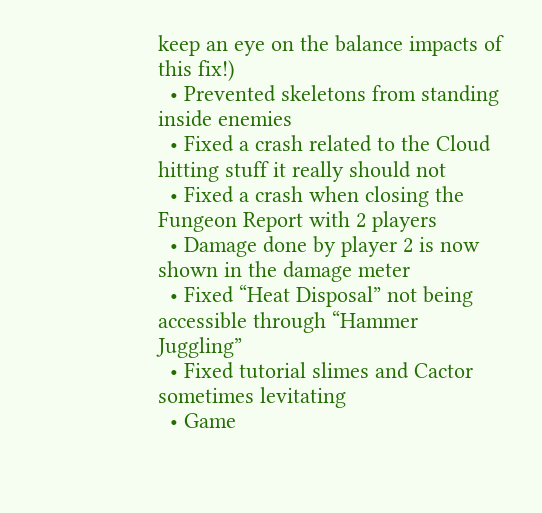keep an eye on the balance impacts of this fix!)
  • Prevented skeletons from standing inside enemies
  • Fixed a crash related to the Cloud hitting stuff it really should not
  • Fixed a crash when closing the Fungeon Report with 2 players
  • Damage done by player 2 is now shown in the damage meter
  • Fixed “Heat Disposal” not being accessible through “Hammer Juggling”
  • Fixed tutorial slimes and Cactor sometimes levitating
  • Game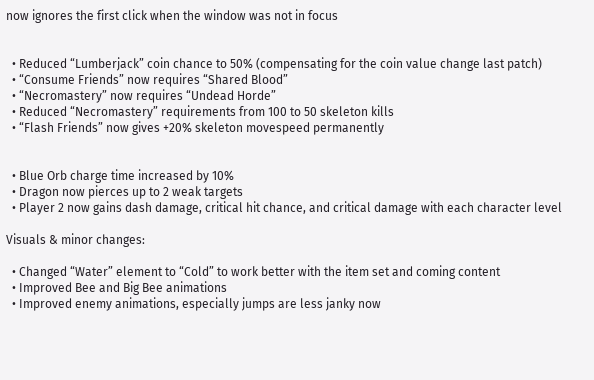now ignores the first click when the window was not in focus


  • Reduced “Lumberjack” coin chance to 50% (compensating for the coin value change last patch)
  • “Consume Friends” now requires “Shared Blood”
  • “Necromastery” now requires “Undead Horde”
  • Reduced “Necromastery” requirements from 100 to 50 skeleton kills
  • “Flash Friends” now gives +20% skeleton movespeed permanently


  • Blue Orb charge time increased by 10%
  • Dragon now pierces up to 2 weak targets
  • Player 2 now gains dash damage, critical hit chance, and critical damage with each character level

Visuals & minor changes:

  • Changed “Water” element to “Cold” to work better with the item set and coming content
  • Improved Bee and Big Bee animations
  • Improved enemy animations, especially jumps are less janky now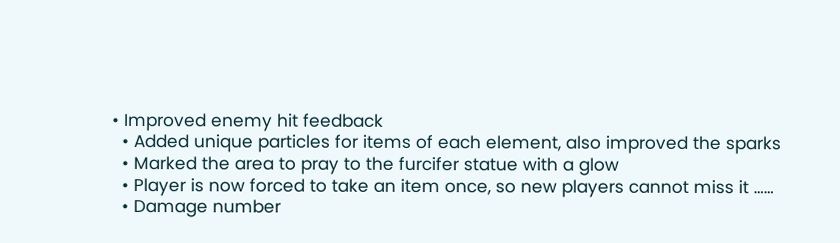• Improved enemy hit feedback
  • Added unique particles for items of each element, also improved the sparks
  • Marked the area to pray to the furcifer statue with a glow
  • Player is now forced to take an item once, so new players cannot miss it ……
  • Damage number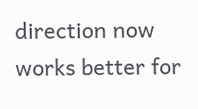direction now works better for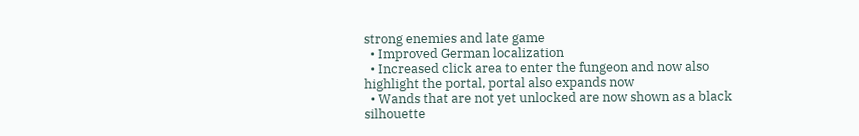strong enemies and late game
  • Improved German localization
  • Increased click area to enter the fungeon and now also highlight the portal, portal also expands now
  • Wands that are not yet unlocked are now shown as a black silhouette